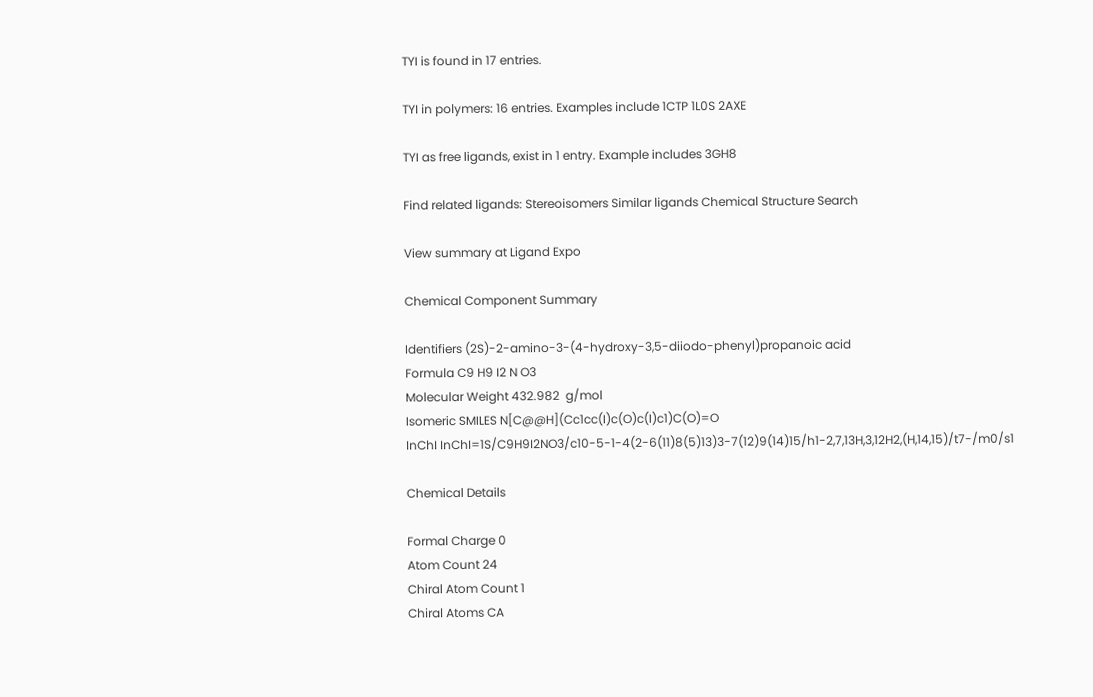TYI is found in 17 entries.

TYI in polymers: 16 entries. Examples include 1CTP 1L0S 2AXE

TYI as free ligands, exist in 1 entry. Example includes 3GH8

Find related ligands: Stereoisomers Similar ligands Chemical Structure Search

View summary at Ligand Expo

Chemical Component Summary

Identifiers (2S)-2-amino-3-(4-hydroxy-3,5-diiodo-phenyl)propanoic acid
Formula C9 H9 I2 N O3
Molecular Weight 432.982  g/mol
Isomeric SMILES N[C@@H](Cc1cc(I)c(O)c(I)c1)C(O)=O
InChI InChI=1S/C9H9I2NO3/c10-5-1-4(2-6(11)8(5)13)3-7(12)9(14)15/h1-2,7,13H,3,12H2,(H,14,15)/t7-/m0/s1

Chemical Details

Formal Charge 0
Atom Count 24
Chiral Atom Count 1
Chiral Atoms CA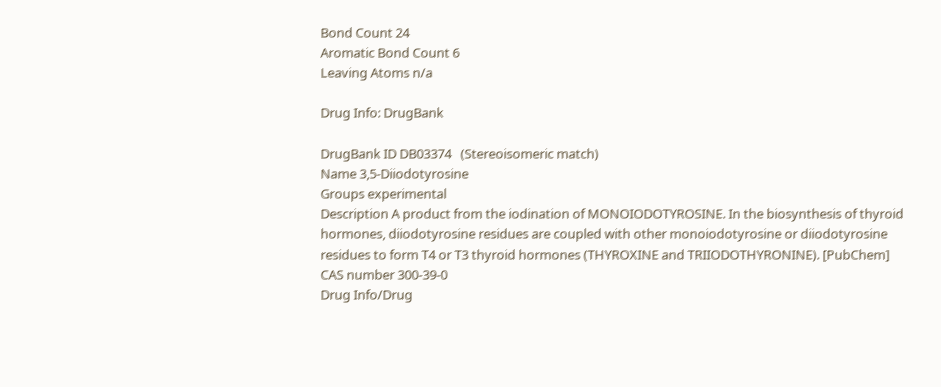Bond Count 24
Aromatic Bond Count 6
Leaving Atoms n/a

Drug Info: DrugBank

DrugBank ID DB03374   (Stereoisomeric match)
Name 3,5-Diiodotyrosine
Groups experimental
Description A product from the iodination of MONOIODOTYROSINE. In the biosynthesis of thyroid hormones, diiodotyrosine residues are coupled with other monoiodotyrosine or diiodotyrosine residues to form T4 or T3 thyroid hormones (THYROXINE and TRIIODOTHYRONINE). [PubChem]
CAS number 300-39-0
Drug Info/Drug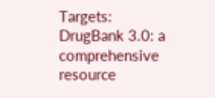Targets: DrugBank 3.0: a comprehensive resource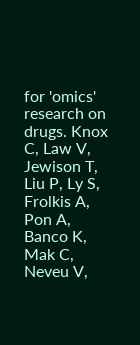for 'omics' research on drugs. Knox C, Law V, Jewison T, Liu P, Ly S, Frolkis A, Pon A, Banco K, Mak C, Neveu V,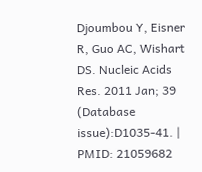Djoumbou Y, Eisner R, Guo AC, Wishart DS. Nucleic Acids Res. 2011 Jan; 39 (Database issue):D1035-41. | PMID: 21059682